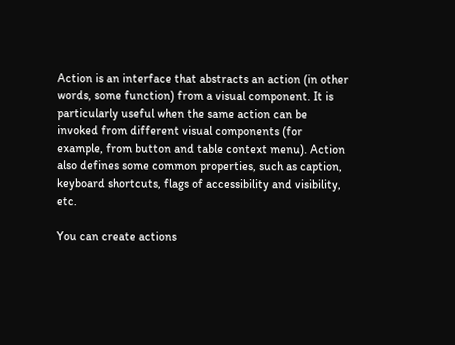Action is an interface that abstracts an action (in other words, some function) from a visual component. It is particularly useful when the same action can be invoked from different visual components (for example, from button and table context menu). Action also defines some common properties, such as caption, keyboard shortcuts, flags of accessibility and visibility, etc.

You can create actions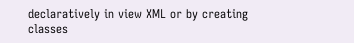declaratively in view XML or by creating classes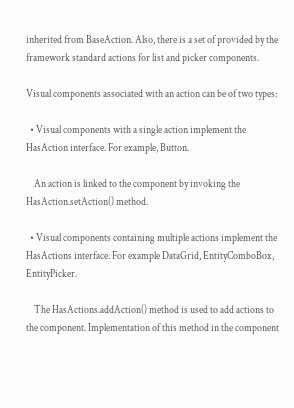inherited from BaseAction. Also, there is a set of provided by the framework standard actions for list and picker components.

Visual components associated with an action can be of two types:

  • Visual components with a single action implement the HasAction interface. For example, Button.

    An action is linked to the component by invoking the HasAction.setAction() method.

  • Visual components containing multiple actions implement the HasActions interface. For example DataGrid, EntityComboBox, EntityPicker.

    The HasActions.addAction() method is used to add actions to the component. Implementation of this method in the component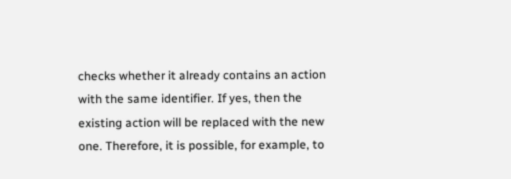checks whether it already contains an action with the same identifier. If yes, then the existing action will be replaced with the new one. Therefore, it is possible, for example, to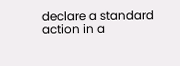declare a standard action in a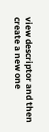view descriptor and then create a new one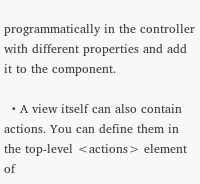programmatically in the controller with different properties and add it to the component.

  • A view itself can also contain actions. You can define them in the top-level <actions> element of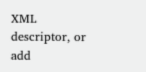XML descriptor, or add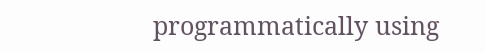programmatically using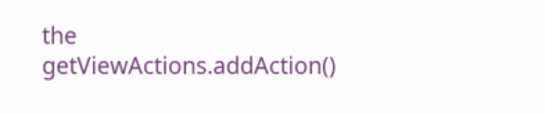the getViewActions.addAction()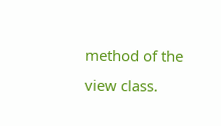method of the view class.